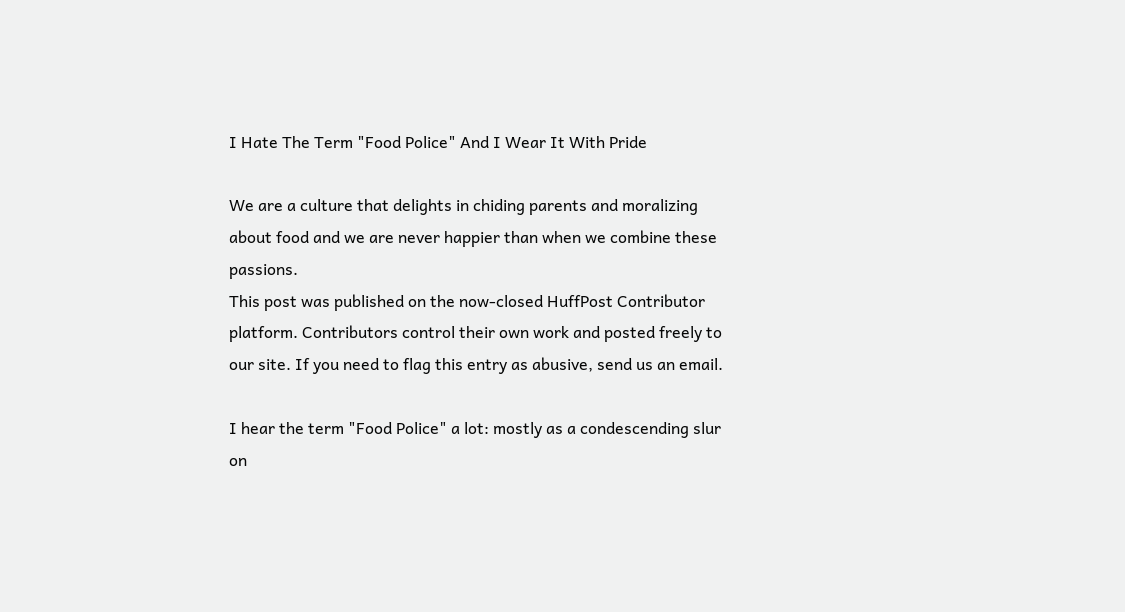I Hate The Term "Food Police" And I Wear It With Pride

We are a culture that delights in chiding parents and moralizing about food and we are never happier than when we combine these passions.
This post was published on the now-closed HuffPost Contributor platform. Contributors control their own work and posted freely to our site. If you need to flag this entry as abusive, send us an email.

I hear the term "Food Police" a lot: mostly as a condescending slur on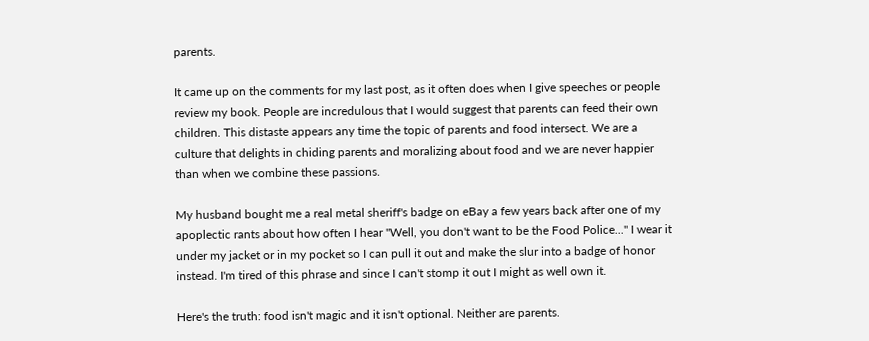parents.

It came up on the comments for my last post, as it often does when I give speeches or people review my book. People are incredulous that I would suggest that parents can feed their own children. This distaste appears any time the topic of parents and food intersect. We are a culture that delights in chiding parents and moralizing about food and we are never happier than when we combine these passions.

My husband bought me a real metal sheriff's badge on eBay a few years back after one of my apoplectic rants about how often I hear "Well, you don't want to be the Food Police..." I wear it under my jacket or in my pocket so I can pull it out and make the slur into a badge of honor instead. I'm tired of this phrase and since I can't stomp it out I might as well own it.

Here's the truth: food isn't magic and it isn't optional. Neither are parents.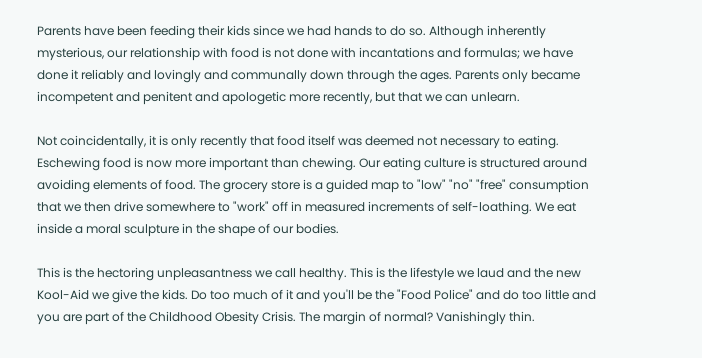Parents have been feeding their kids since we had hands to do so. Although inherently mysterious, our relationship with food is not done with incantations and formulas; we have done it reliably and lovingly and communally down through the ages. Parents only became incompetent and penitent and apologetic more recently, but that we can unlearn.

Not coincidentally, it is only recently that food itself was deemed not necessary to eating. Eschewing food is now more important than chewing. Our eating culture is structured around avoiding elements of food. The grocery store is a guided map to "low" "no" "free" consumption that we then drive somewhere to "work" off in measured increments of self-loathing. We eat inside a moral sculpture in the shape of our bodies.

This is the hectoring unpleasantness we call healthy. This is the lifestyle we laud and the new Kool-Aid we give the kids. Do too much of it and you'll be the "Food Police" and do too little and you are part of the Childhood Obesity Crisis. The margin of normal? Vanishingly thin.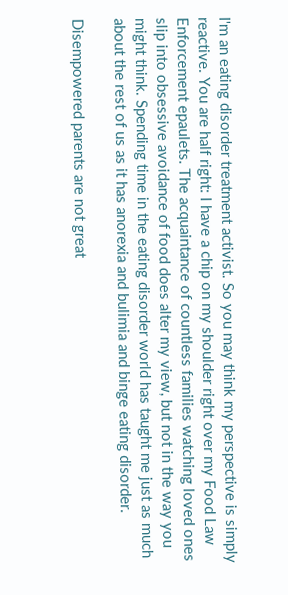I'm an eating disorder treatment activist. So you may think my perspective is simply reactive. You are half right: I have a chip on my shoulder right over my Food Law Enforcement epaulets. The acquaintance of countless families watching loved ones slip into obsessive avoidance of food does alter my view, but not in the way you might think. Spending time in the eating disorder world has taught me just as much about the rest of us as it has anorexia and bulimia and binge eating disorder.

Disempowered parents are not great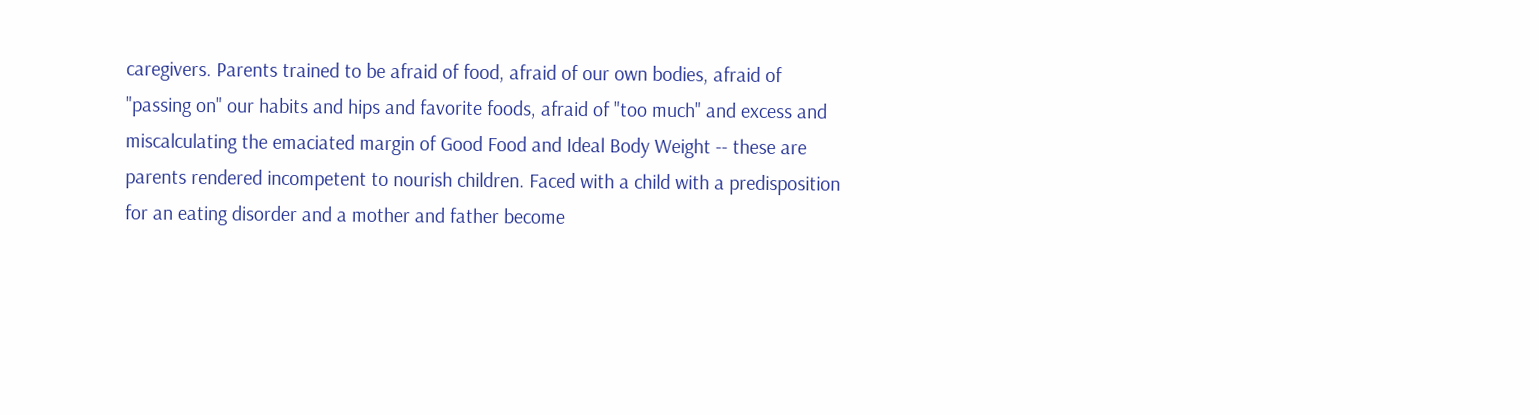caregivers. Parents trained to be afraid of food, afraid of our own bodies, afraid of "passing on" our habits and hips and favorite foods, afraid of "too much" and excess and miscalculating the emaciated margin of Good Food and Ideal Body Weight -- these are parents rendered incompetent to nourish children. Faced with a child with a predisposition for an eating disorder and a mother and father become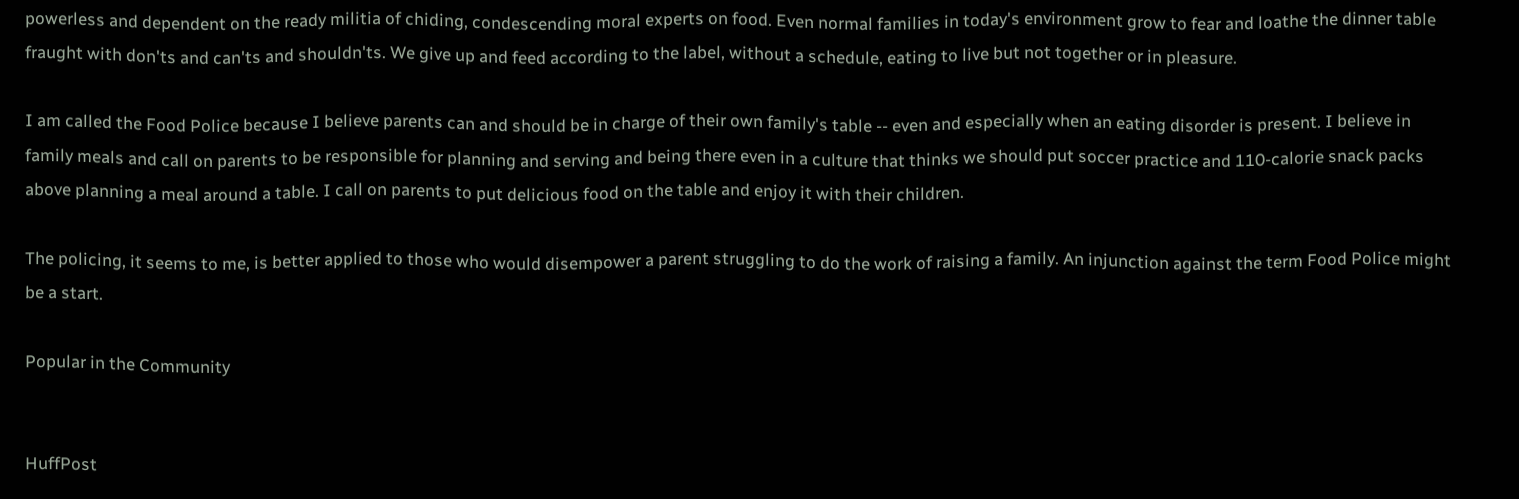powerless and dependent on the ready militia of chiding, condescending moral experts on food. Even normal families in today's environment grow to fear and loathe the dinner table fraught with don'ts and can'ts and shouldn'ts. We give up and feed according to the label, without a schedule, eating to live but not together or in pleasure.

I am called the Food Police because I believe parents can and should be in charge of their own family's table -- even and especially when an eating disorder is present. I believe in family meals and call on parents to be responsible for planning and serving and being there even in a culture that thinks we should put soccer practice and 110-calorie snack packs above planning a meal around a table. I call on parents to put delicious food on the table and enjoy it with their children.

The policing, it seems to me, is better applied to those who would disempower a parent struggling to do the work of raising a family. An injunction against the term Food Police might be a start.

Popular in the Community


HuffPost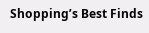Shopping’s Best Finds